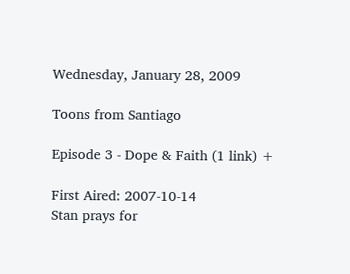Wednesday, January 28, 2009

Toons from Santiago

Episode 3 - Dope & Faith (1 link) +

First Aired: 2007-10-14
Stan prays for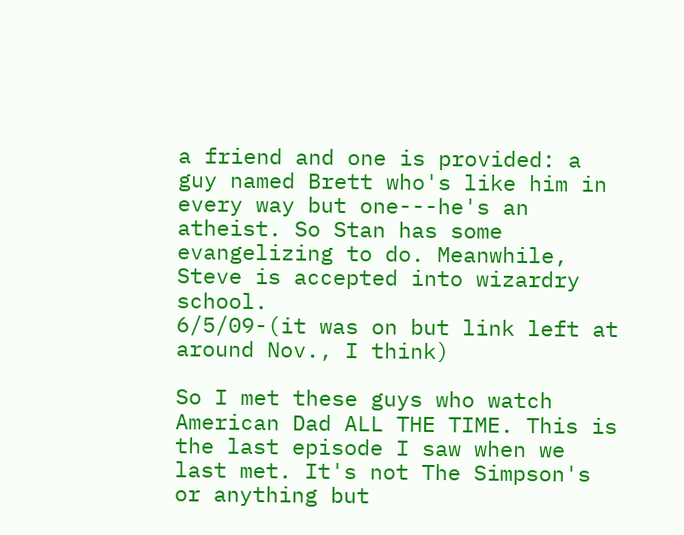a friend and one is provided: a guy named Brett who's like him in every way but one---he's an atheist. So Stan has some evangelizing to do. Meanwhile, Steve is accepted into wizardry school.
6/5/09-(it was on but link left at around Nov., I think)

So I met these guys who watch American Dad ALL THE TIME. This is the last episode I saw when we last met. It's not The Simpson's or anything but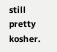still pretty kosher.